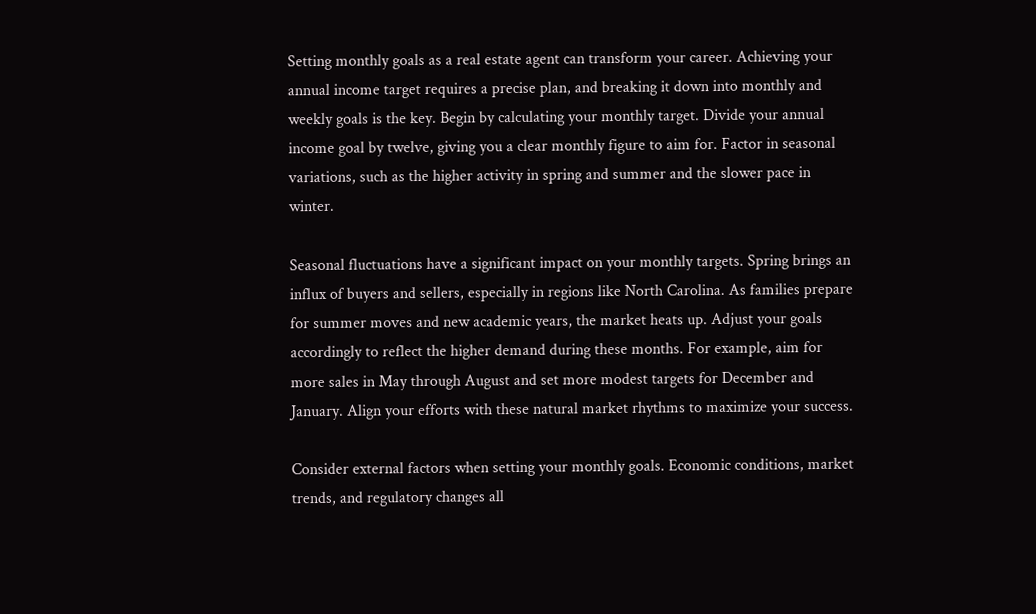Setting monthly goals as a real estate agent can transform your career. Achieving your annual income target requires a precise plan, and breaking it down into monthly and weekly goals is the key. Begin by calculating your monthly target. Divide your annual income goal by twelve, giving you a clear monthly figure to aim for. Factor in seasonal variations, such as the higher activity in spring and summer and the slower pace in winter.

Seasonal fluctuations have a significant impact on your monthly targets. Spring brings an influx of buyers and sellers, especially in regions like North Carolina. As families prepare for summer moves and new academic years, the market heats up. Adjust your goals accordingly to reflect the higher demand during these months. For example, aim for more sales in May through August and set more modest targets for December and January. Align your efforts with these natural market rhythms to maximize your success.

Consider external factors when setting your monthly goals. Economic conditions, market trends, and regulatory changes all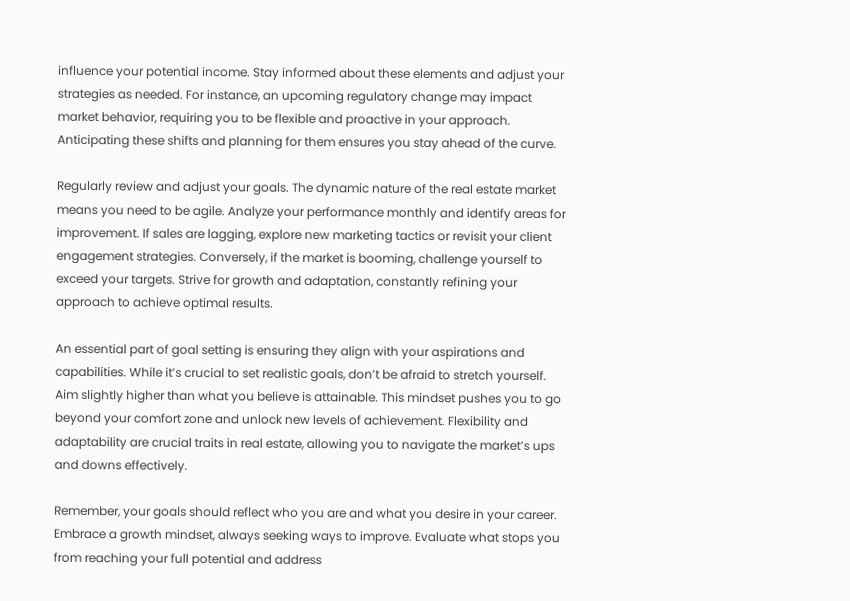influence your potential income. Stay informed about these elements and adjust your strategies as needed. For instance, an upcoming regulatory change may impact market behavior, requiring you to be flexible and proactive in your approach. Anticipating these shifts and planning for them ensures you stay ahead of the curve.

Regularly review and adjust your goals. The dynamic nature of the real estate market means you need to be agile. Analyze your performance monthly and identify areas for improvement. If sales are lagging, explore new marketing tactics or revisit your client engagement strategies. Conversely, if the market is booming, challenge yourself to exceed your targets. Strive for growth and adaptation, constantly refining your approach to achieve optimal results.

An essential part of goal setting is ensuring they align with your aspirations and capabilities. While it’s crucial to set realistic goals, don’t be afraid to stretch yourself. Aim slightly higher than what you believe is attainable. This mindset pushes you to go beyond your comfort zone and unlock new levels of achievement. Flexibility and adaptability are crucial traits in real estate, allowing you to navigate the market’s ups and downs effectively.

Remember, your goals should reflect who you are and what you desire in your career. Embrace a growth mindset, always seeking ways to improve. Evaluate what stops you from reaching your full potential and address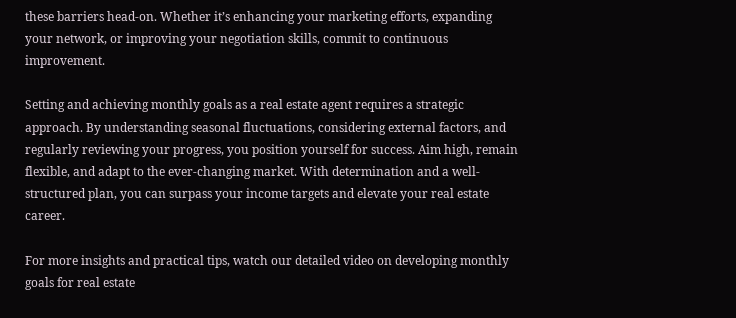these barriers head-on. Whether it’s enhancing your marketing efforts, expanding your network, or improving your negotiation skills, commit to continuous improvement.

Setting and achieving monthly goals as a real estate agent requires a strategic approach. By understanding seasonal fluctuations, considering external factors, and regularly reviewing your progress, you position yourself for success. Aim high, remain flexible, and adapt to the ever-changing market. With determination and a well-structured plan, you can surpass your income targets and elevate your real estate career.

For more insights and practical tips, watch our detailed video on developing monthly goals for real estate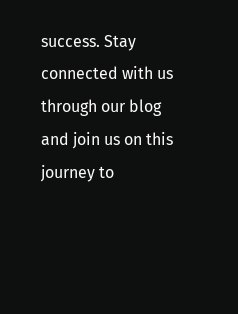success. Stay connected with us through our blog and join us on this journey to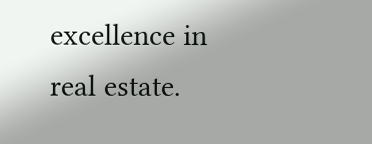excellence in real estate.